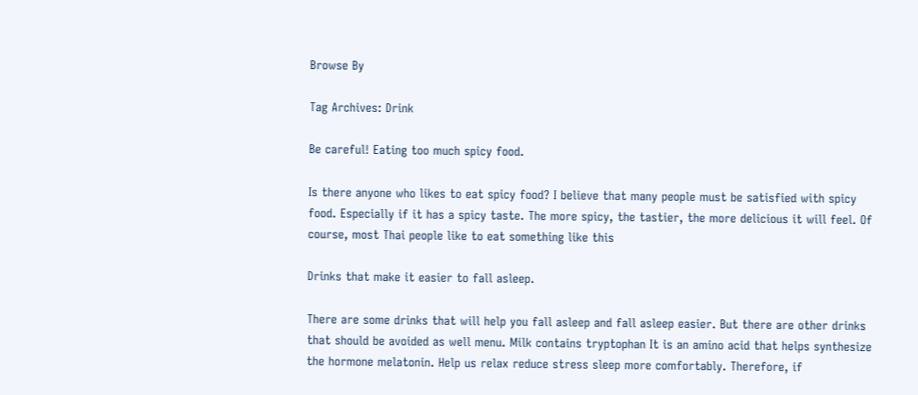Browse By

Tag Archives: Drink

Be careful! Eating too much spicy food.

Is there anyone who likes to eat spicy food? I believe that many people must be satisfied with spicy food. Especially if it has a spicy taste. The more spicy, the tastier, the more delicious it will feel. Of course, most Thai people like to eat something like this

Drinks that make it easier to fall asleep.

There are some drinks that will help you fall asleep and fall asleep easier. But there are other drinks that should be avoided as well menu. Milk contains tryptophan It is an amino acid that helps synthesize the hormone melatonin. Help us relax reduce stress sleep more comfortably. Therefore, if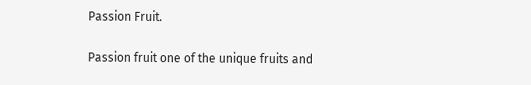Passion Fruit.

Passion fruit one of the unique fruits and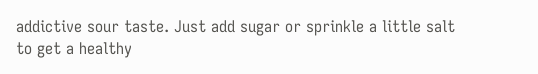addictive sour taste. Just add sugar or sprinkle a little salt to get a healthy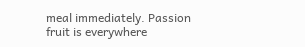meal immediately. Passion fruit is everywhere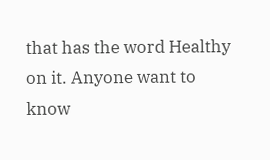that has the word Healthy on it. Anyone want to know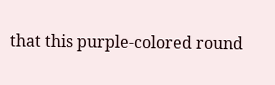that this purple-colored round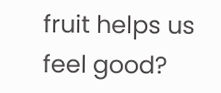fruit helps us feel good?